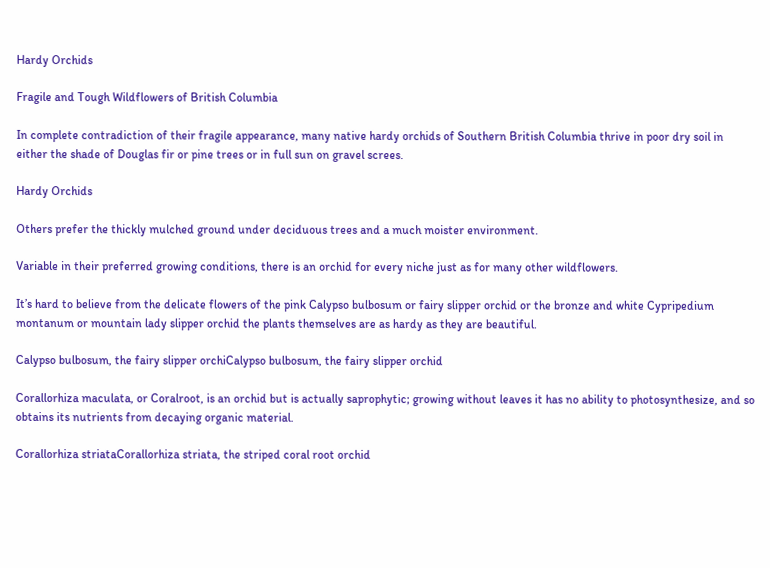Hardy Orchids

Fragile and Tough Wildflowers of British Columbia

In complete contradiction of their fragile appearance, many native hardy orchids of Southern British Columbia thrive in poor dry soil in either the shade of Douglas fir or pine trees or in full sun on gravel screes.

Hardy Orchids

Others prefer the thickly mulched ground under deciduous trees and a much moister environment.

Variable in their preferred growing conditions, there is an orchid for every niche just as for many other wildflowers.

It’s hard to believe from the delicate flowers of the pink Calypso bulbosum or fairy slipper orchid or the bronze and white Cypripedium montanum or mountain lady slipper orchid the plants themselves are as hardy as they are beautiful.

Calypso bulbosum, the fairy slipper orchiCalypso bulbosum, the fairy slipper orchid

Corallorhiza maculata, or Coralroot, is an orchid but is actually saprophytic; growing without leaves it has no ability to photosynthesize, and so obtains its nutrients from decaying organic material.

Corallorhiza striataCorallorhiza striata, the striped coral root orchid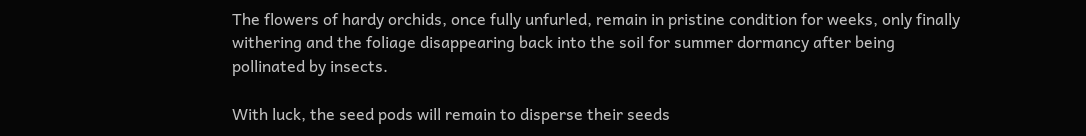The flowers of hardy orchids, once fully unfurled, remain in pristine condition for weeks, only finally withering and the foliage disappearing back into the soil for summer dormancy after being pollinated by insects.

With luck, the seed pods will remain to disperse their seeds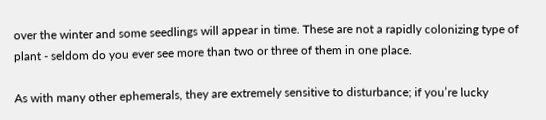over the winter and some seedlings will appear in time. These are not a rapidly colonizing type of plant - seldom do you ever see more than two or three of them in one place.

As with many other ephemerals, they are extremely sensitive to disturbance; if you’re lucky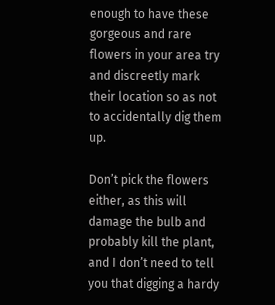enough to have these gorgeous and rare flowers in your area try and discreetly mark their location so as not to accidentally dig them up.

Don’t pick the flowers either, as this will damage the bulb and probably kill the plant, and I don’t need to tell you that digging a hardy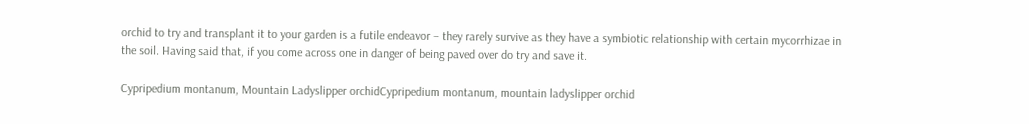orchid to try and transplant it to your garden is a futile endeavor – they rarely survive as they have a symbiotic relationship with certain mycorrhizae in the soil. Having said that, if you come across one in danger of being paved over do try and save it.

Cypripedium montanum, Mountain Ladyslipper orchidCypripedium montanum, mountain ladyslipper orchid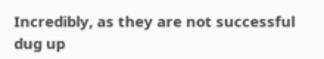Incredibly, as they are not successful dug up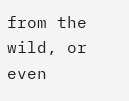from the wild, or even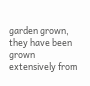garden grown, they have been grown extensively from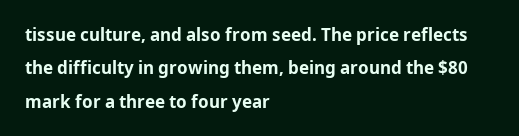tissue culture, and also from seed. The price reflects the difficulty in growing them, being around the $80 mark for a three to four year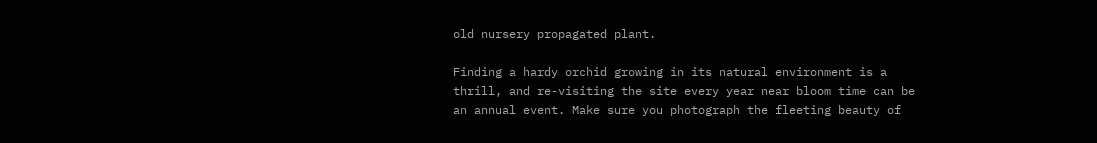old nursery propagated plant.

Finding a hardy orchid growing in its natural environment is a thrill, and re-visiting the site every year near bloom time can be an annual event. Make sure you photograph the fleeting beauty of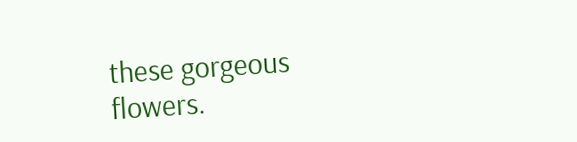these gorgeous flowers.